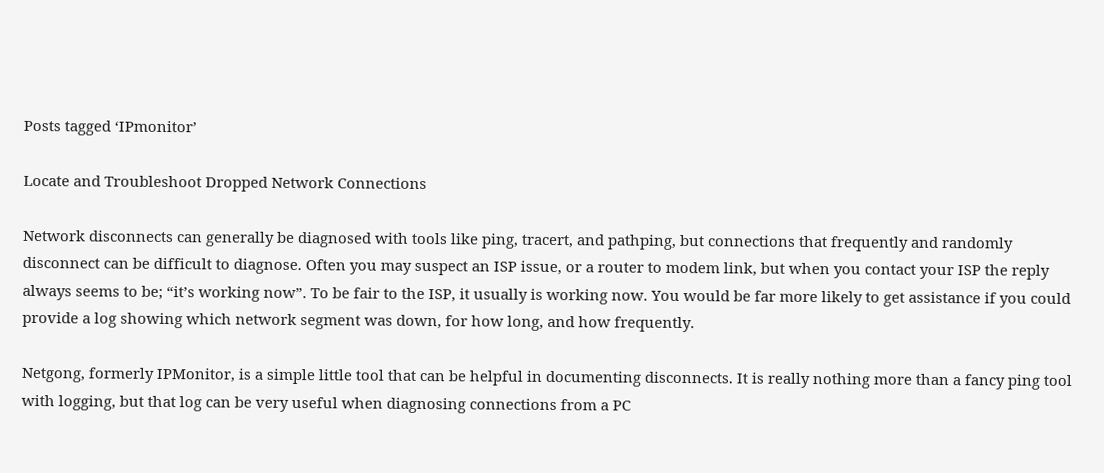Posts tagged ‘IPmonitor’

Locate and Troubleshoot Dropped Network Connections

Network disconnects can generally be diagnosed with tools like ping, tracert, and pathping, but connections that frequently and randomly disconnect can be difficult to diagnose. Often you may suspect an ISP issue, or a router to modem link, but when you contact your ISP the reply always seems to be; “it’s working now”. To be fair to the ISP, it usually is working now. You would be far more likely to get assistance if you could provide a log showing which network segment was down, for how long, and how frequently.

Netgong, formerly IPMonitor, is a simple little tool that can be helpful in documenting disconnects. It is really nothing more than a fancy ping tool with logging, but that log can be very useful when diagnosing connections from a PC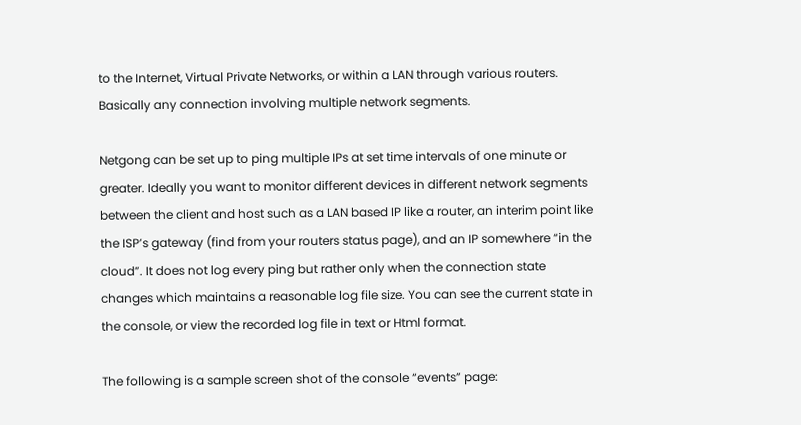to the Internet, Virtual Private Networks, or within a LAN through various routers. Basically any connection involving multiple network segments.

Netgong can be set up to ping multiple IPs at set time intervals of one minute or greater. Ideally you want to monitor different devices in different network segments between the client and host such as a LAN based IP like a router, an interim point like the ISP’s gateway (find from your routers status page), and an IP somewhere “in the cloud”. It does not log every ping but rather only when the connection state changes which maintains a reasonable log file size. You can see the current state in the console, or view the recorded log file in text or Html format.

The following is a sample screen shot of the console “events” page: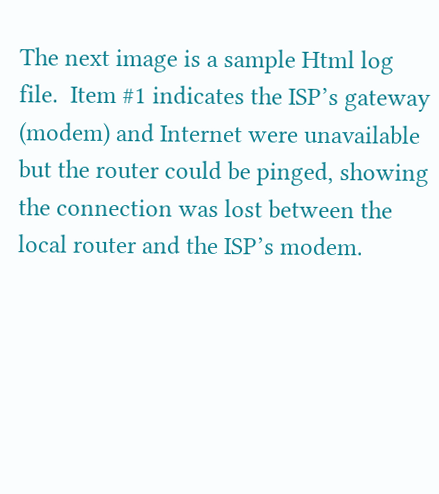The next image is a sample Html log file.  Item #1 indicates the ISP’s gateway (modem) and Internet were unavailable but the router could be pinged, showing the connection was lost between the local router and the ISP’s modem.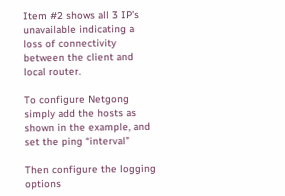Item #2 shows all 3 IP’s unavailable indicating a loss of connectivity between the client and local router.

To configure Netgong simply add the hosts as shown in the example, and set the ping “interval”

Then configure the logging options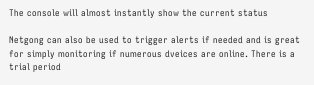The console will almost instantly show the current status

Netgong can also be used to trigger alerts if needed and is great for simply monitoring if numerous dveices are online. There is a trial period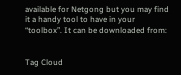available for Netgong but you may find it a handy tool to have in your “toolbox”. It can be downloaded from:


Tag Cloud